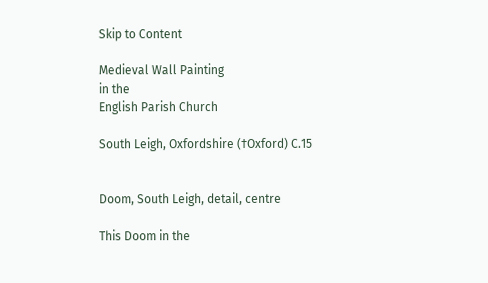Skip to Content

Medieval Wall Painting
in the
English Parish Church

South Leigh, Oxfordshire (†Oxford) C.15


Doom, South Leigh, detail, centre

This Doom in the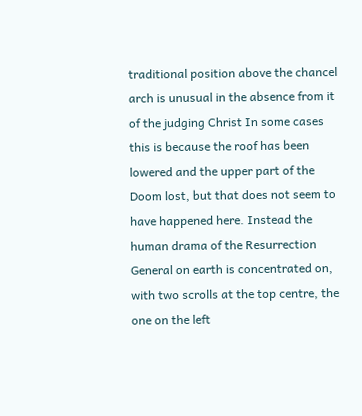traditional position above the chancel arch is unusual in the absence from it of the judging Christ In some cases this is because the roof has been lowered and the upper part of the Doom lost, but that does not seem to have happened here. Instead the human drama of the Resurrection General on earth is concentrated on, with two scrolls at the top centre, the one on the left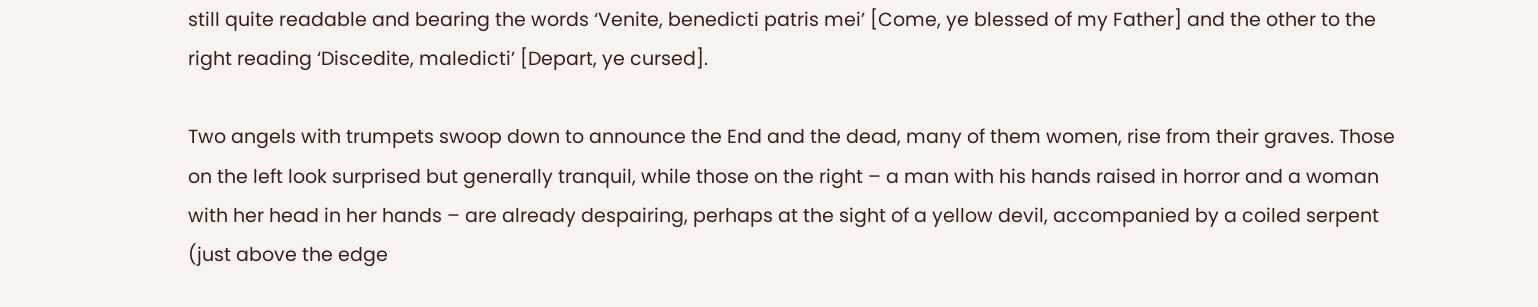still quite readable and bearing the words ‘Venite, benedicti patris mei’ [Come, ye blessed of my Father] and the other to the right reading ‘Discedite, maledicti’ [Depart, ye cursed].

Two angels with trumpets swoop down to announce the End and the dead, many of them women, rise from their graves. Those on the left look surprised but generally tranquil, while those on the right – a man with his hands raised in horror and a woman with her head in her hands – are already despairing, perhaps at the sight of a yellow devil, accompanied by a coiled serpent (just above the edge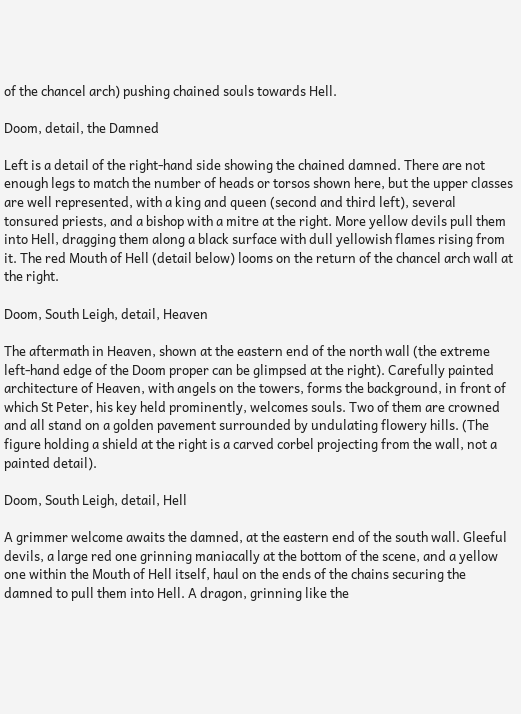of the chancel arch) pushing chained souls towards Hell.

Doom, detail, the Damned

Left is a detail of the right-hand side showing the chained damned. There are not enough legs to match the number of heads or torsos shown here, but the upper classes are well represented, with a king and queen (second and third left), several tonsured priests, and a bishop with a mitre at the right. More yellow devils pull them into Hell, dragging them along a black surface with dull yellowish flames rising from it. The red Mouth of Hell (detail below) looms on the return of the chancel arch wall at the right.

Doom, South Leigh, detail, Heaven

The aftermath in Heaven, shown at the eastern end of the north wall (the extreme left-hand edge of the Doom proper can be glimpsed at the right). Carefully painted architecture of Heaven, with angels on the towers, forms the background, in front of which St Peter, his key held prominently, welcomes souls. Two of them are crowned and all stand on a golden pavement surrounded by undulating flowery hills. (The figure holding a shield at the right is a carved corbel projecting from the wall, not a painted detail).

Doom, South Leigh, detail, Hell

A grimmer welcome awaits the damned, at the eastern end of the south wall. Gleeful devils, a large red one grinning maniacally at the bottom of the scene, and a yellow one within the Mouth of Hell itself, haul on the ends of the chains securing the damned to pull them into Hell. A dragon, grinning like the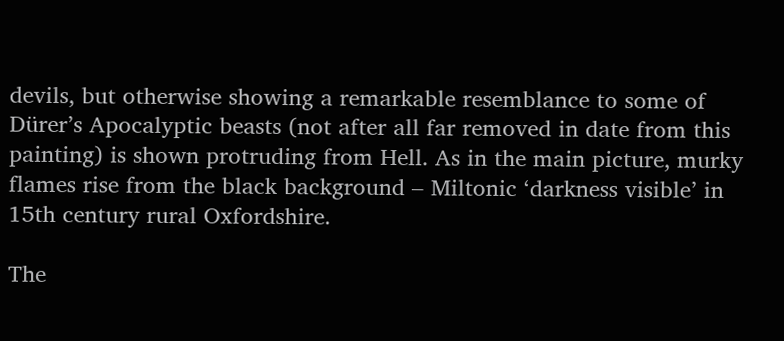devils, but otherwise showing a remarkable resemblance to some of Dürer’s Apocalyptic beasts (not after all far removed in date from this painting) is shown protruding from Hell. As in the main picture, murky flames rise from the black background – Miltonic ‘darkness visible’ in 15th century rural Oxfordshire.

The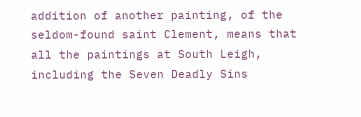addition of another painting, of the seldom-found saint Clement, means that all the paintings at South Leigh, including the Seven Deadly Sins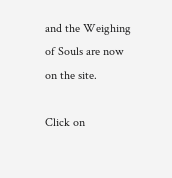and the Weighing of Souls are now on the site.

Click on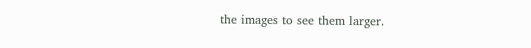the images to see them larger.